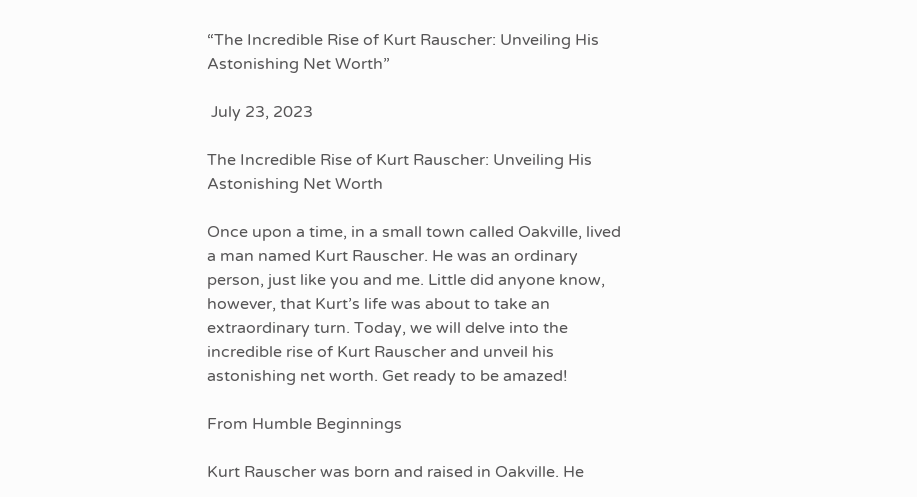“The Incredible Rise of Kurt Rauscher: Unveiling His Astonishing Net Worth”

 July 23, 2023

The Incredible Rise of Kurt Rauscher: Unveiling His Astonishing Net Worth

Once upon a time, in a small town called Oakville, lived a man named Kurt Rauscher. He was an ordinary person, just like you and me. Little did anyone know, however, that Kurt’s life was about to take an extraordinary turn. Today, we will delve into the incredible rise of Kurt Rauscher and unveil his astonishing net worth. Get ready to be amazed!

From Humble Beginnings

Kurt Rauscher was born and raised in Oakville. He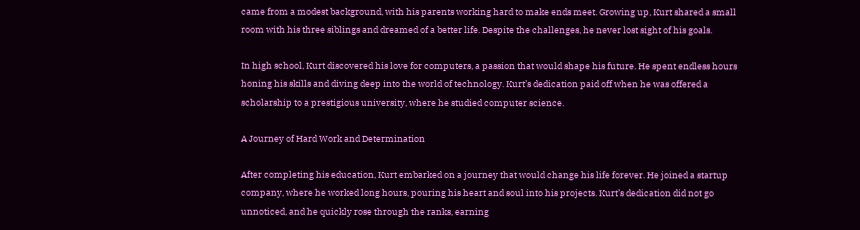came from a modest background, with his parents working hard to make ends meet. Growing up, Kurt shared a small room with his three siblings and dreamed of a better life. Despite the challenges, he never lost sight of his goals.

In high school, Kurt discovered his love for computers, a passion that would shape his future. He spent endless hours honing his skills and diving deep into the world of technology. Kurt’s dedication paid off when he was offered a scholarship to a prestigious university, where he studied computer science.

A Journey of Hard Work and Determination

After completing his education, Kurt embarked on a journey that would change his life forever. He joined a startup company, where he worked long hours, pouring his heart and soul into his projects. Kurt’s dedication did not go unnoticed, and he quickly rose through the ranks, earning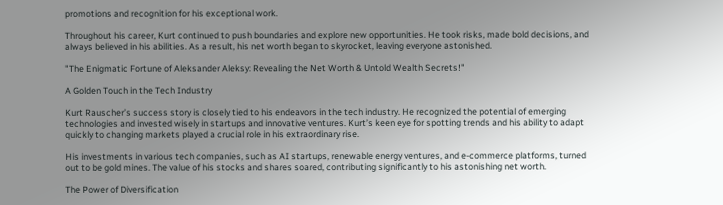promotions and recognition for his exceptional work.

Throughout his career, Kurt continued to push boundaries and explore new opportunities. He took risks, made bold decisions, and always believed in his abilities. As a result, his net worth began to skyrocket, leaving everyone astonished.

"The Enigmatic Fortune of Aleksander Aleksy: Revealing the Net Worth & Untold Wealth Secrets!"

A Golden Touch in the Tech Industry

Kurt Rauscher’s success story is closely tied to his endeavors in the tech industry. He recognized the potential of emerging technologies and invested wisely in startups and innovative ventures. Kurt’s keen eye for spotting trends and his ability to adapt quickly to changing markets played a crucial role in his extraordinary rise.

His investments in various tech companies, such as AI startups, renewable energy ventures, and e-commerce platforms, turned out to be gold mines. The value of his stocks and shares soared, contributing significantly to his astonishing net worth.

The Power of Diversification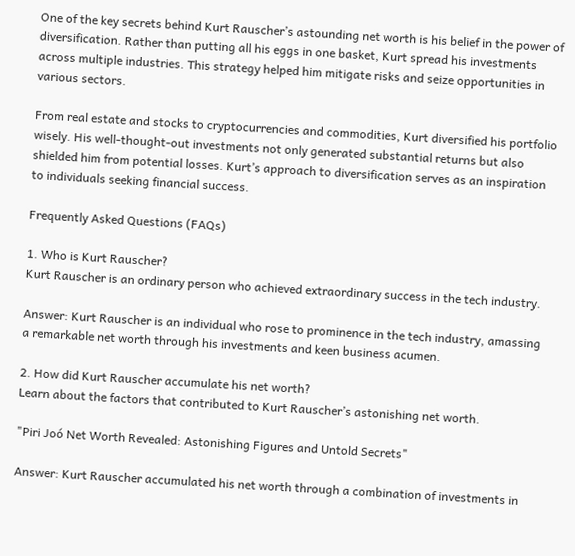One of the key secrets behind Kurt Rauscher’s astounding net worth is his belief in the power of diversification. Rather than putting all his eggs in one basket, Kurt spread his investments across multiple industries. This strategy helped him mitigate risks and seize opportunities in various sectors.

From real estate and stocks to cryptocurrencies and commodities, Kurt diversified his portfolio wisely. His well-thought-out investments not only generated substantial returns but also shielded him from potential losses. Kurt’s approach to diversification serves as an inspiration to individuals seeking financial success.

Frequently Asked Questions (FAQs)

1. Who is Kurt Rauscher?
Kurt Rauscher is an ordinary person who achieved extraordinary success in the tech industry.

Answer: Kurt Rauscher is an individual who rose to prominence in the tech industry, amassing a remarkable net worth through his investments and keen business acumen.

2. How did Kurt Rauscher accumulate his net worth?
Learn about the factors that contributed to Kurt Rauscher’s astonishing net worth.

"Piri Joó Net Worth Revealed: Astonishing Figures and Untold Secrets"

Answer: Kurt Rauscher accumulated his net worth through a combination of investments in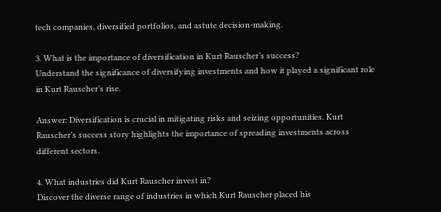tech companies, diversified portfolios, and astute decision-making.

3. What is the importance of diversification in Kurt Rauscher’s success?
Understand the significance of diversifying investments and how it played a significant role in Kurt Rauscher’s rise.

Answer: Diversification is crucial in mitigating risks and seizing opportunities. Kurt Rauscher’s success story highlights the importance of spreading investments across different sectors.

4. What industries did Kurt Rauscher invest in?
Discover the diverse range of industries in which Kurt Rauscher placed his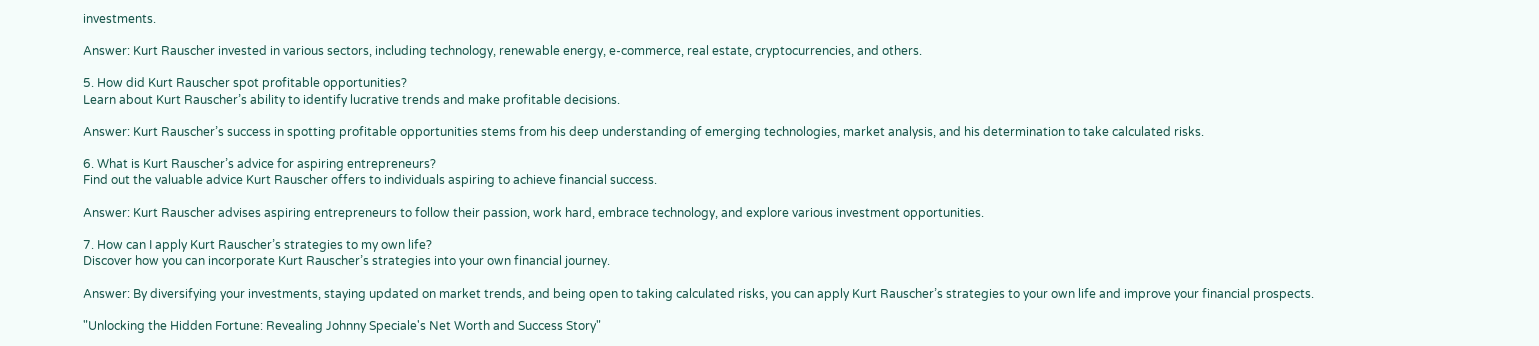investments.

Answer: Kurt Rauscher invested in various sectors, including technology, renewable energy, e-commerce, real estate, cryptocurrencies, and others.

5. How did Kurt Rauscher spot profitable opportunities?
Learn about Kurt Rauscher’s ability to identify lucrative trends and make profitable decisions.

Answer: Kurt Rauscher’s success in spotting profitable opportunities stems from his deep understanding of emerging technologies, market analysis, and his determination to take calculated risks.

6. What is Kurt Rauscher’s advice for aspiring entrepreneurs?
Find out the valuable advice Kurt Rauscher offers to individuals aspiring to achieve financial success.

Answer: Kurt Rauscher advises aspiring entrepreneurs to follow their passion, work hard, embrace technology, and explore various investment opportunities.

7. How can I apply Kurt Rauscher’s strategies to my own life?
Discover how you can incorporate Kurt Rauscher’s strategies into your own financial journey.

Answer: By diversifying your investments, staying updated on market trends, and being open to taking calculated risks, you can apply Kurt Rauscher’s strategies to your own life and improve your financial prospects.

"Unlocking the Hidden Fortune: Revealing Johnny Speciale's Net Worth and Success Story"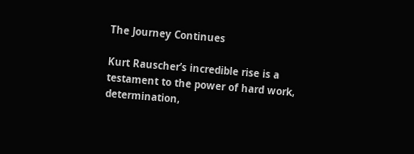The Journey Continues

Kurt Rauscher’s incredible rise is a testament to the power of hard work, determination,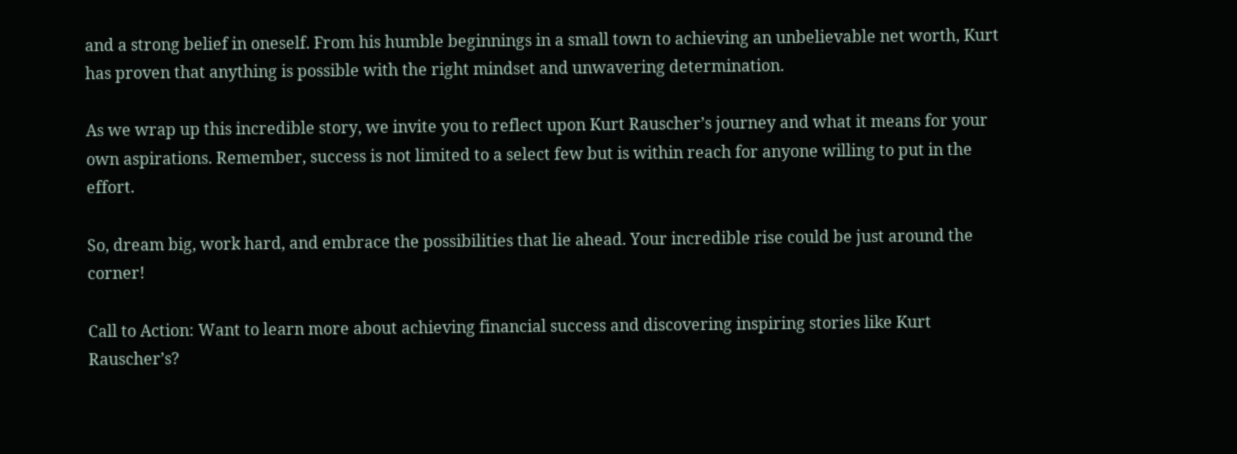and a strong belief in oneself. From his humble beginnings in a small town to achieving an unbelievable net worth, Kurt has proven that anything is possible with the right mindset and unwavering determination.

As we wrap up this incredible story, we invite you to reflect upon Kurt Rauscher’s journey and what it means for your own aspirations. Remember, success is not limited to a select few but is within reach for anyone willing to put in the effort.

So, dream big, work hard, and embrace the possibilities that lie ahead. Your incredible rise could be just around the corner!

Call to Action: Want to learn more about achieving financial success and discovering inspiring stories like Kurt Rauscher’s?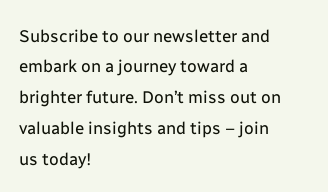Subscribe to our newsletter and embark on a journey toward a brighter future. Don’t miss out on valuable insights and tips – join us today!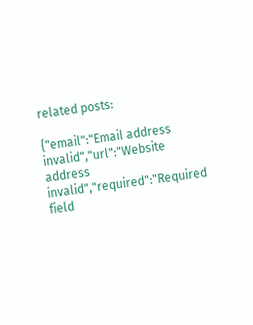related posts:

{"email":"Email address invalid","url":"Website address invalid","required":"Required field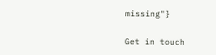missing"}

Get in touch